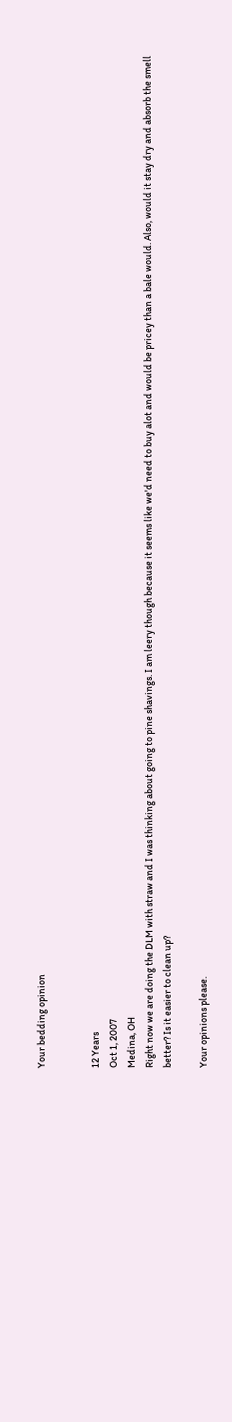Your bedding opinion


12 Years
Oct 1, 2007
Medina, OH
Right now we are doing the DLM with straw and I was thinking about going to pine shavings. I am leery though because it seems like we'd need to buy alot and would be pricey than a bale would. Also, would it stay dry and absorb the smell better? Is it easier to clean up?

Your opinions please.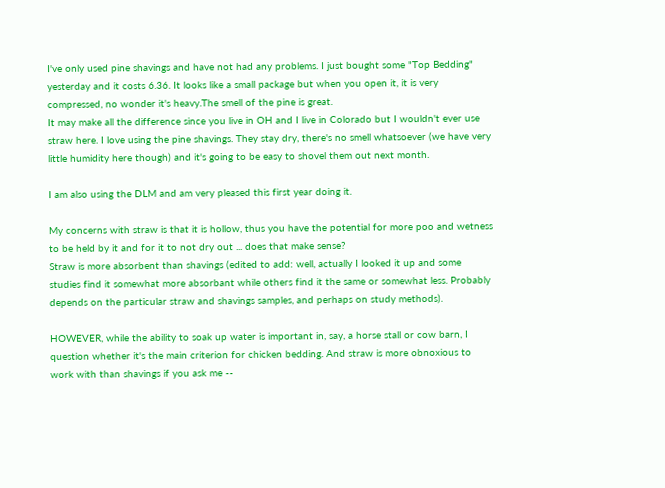I've only used pine shavings and have not had any problems. I just bought some "Top Bedding" yesterday and it costs 6.36. It looks like a small package but when you open it, it is very compressed, no wonder it's heavy.The smell of the pine is great.
It may make all the difference since you live in OH and I live in Colorado but I wouldn't ever use straw here. I love using the pine shavings. They stay dry, there's no smell whatsoever (we have very little humidity here though) and it's going to be easy to shovel them out next month.

I am also using the DLM and am very pleased this first year doing it.

My concerns with straw is that it is hollow, thus you have the potential for more poo and wetness to be held by it and for it to not dry out ... does that make sense?
Straw is more absorbent than shavings (edited to add: well, actually I looked it up and some studies find it somewhat more absorbant while others find it the same or somewhat less. Probably depends on the particular straw and shavings samples, and perhaps on study methods).

HOWEVER, while the ability to soak up water is important in, say, a horse stall or cow barn, I question whether it's the main criterion for chicken bedding. And straw is more obnoxious to work with than shavings if you ask me --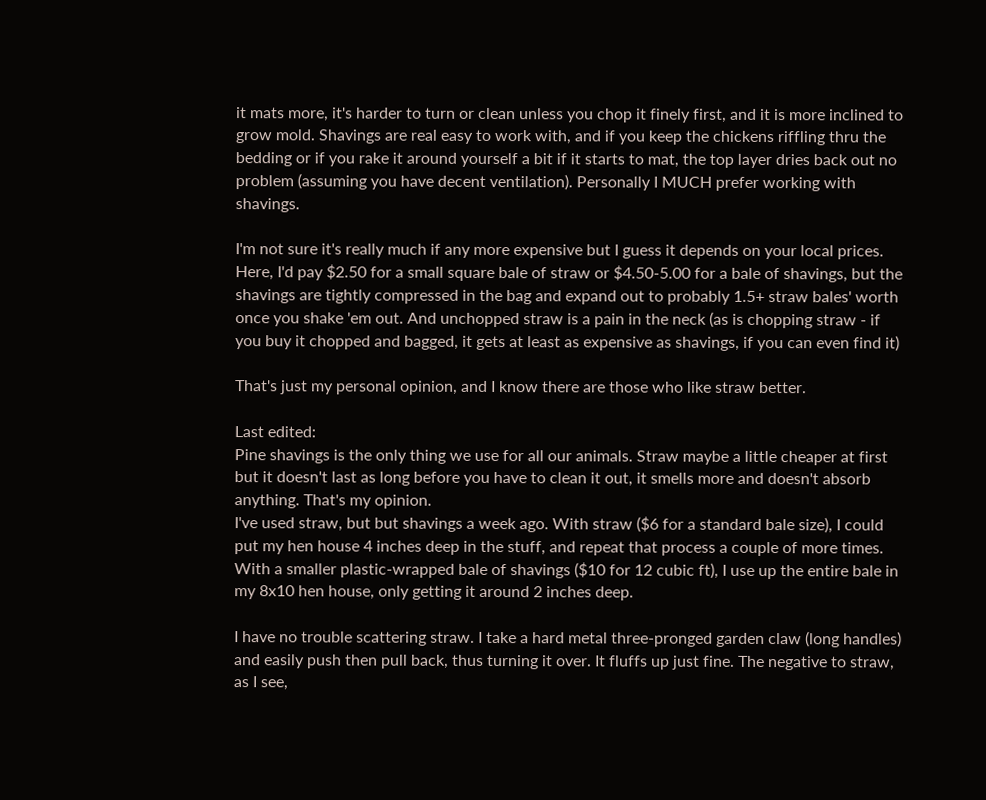it mats more, it's harder to turn or clean unless you chop it finely first, and it is more inclined to grow mold. Shavings are real easy to work with, and if you keep the chickens riffling thru the bedding or if you rake it around yourself a bit if it starts to mat, the top layer dries back out no problem (assuming you have decent ventilation). Personally I MUCH prefer working with shavings.

I'm not sure it's really much if any more expensive but I guess it depends on your local prices. Here, I'd pay $2.50 for a small square bale of straw or $4.50-5.00 for a bale of shavings, but the shavings are tightly compressed in the bag and expand out to probably 1.5+ straw bales' worth once you shake 'em out. And unchopped straw is a pain in the neck (as is chopping straw - if you buy it chopped and bagged, it gets at least as expensive as shavings, if you can even find it)

That's just my personal opinion, and I know there are those who like straw better.

Last edited:
Pine shavings is the only thing we use for all our animals. Straw maybe a little cheaper at first but it doesn't last as long before you have to clean it out, it smells more and doesn't absorb anything. That's my opinion.
I've used straw, but but shavings a week ago. With straw ($6 for a standard bale size), I could put my hen house 4 inches deep in the stuff, and repeat that process a couple of more times. With a smaller plastic-wrapped bale of shavings ($10 for 12 cubic ft), I use up the entire bale in my 8x10 hen house, only getting it around 2 inches deep.

I have no trouble scattering straw. I take a hard metal three-pronged garden claw (long handles) and easily push then pull back, thus turning it over. It fluffs up just fine. The negative to straw, as I see,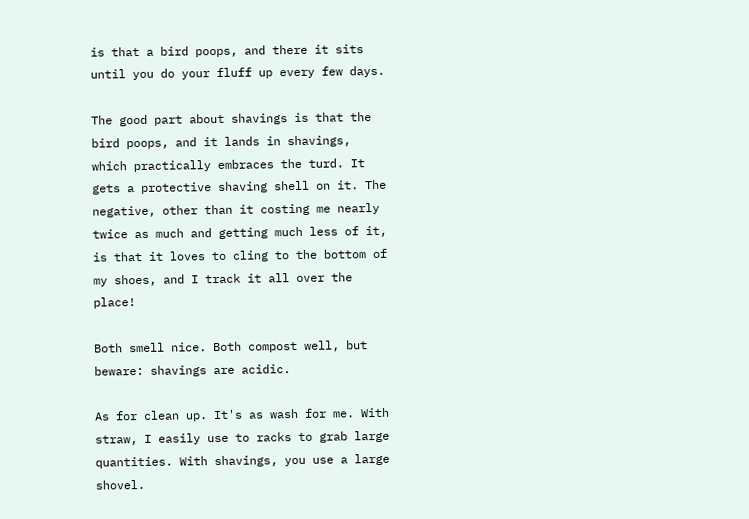is that a bird poops, and there it sits until you do your fluff up every few days.

The good part about shavings is that the bird poops, and it lands in shavings, which practically embraces the turd. It gets a protective shaving shell on it. The negative, other than it costing me nearly twice as much and getting much less of it, is that it loves to cling to the bottom of my shoes, and I track it all over the place!

Both smell nice. Both compost well, but beware: shavings are acidic.

As for clean up. It's as wash for me. With straw, I easily use to racks to grab large quantities. With shavings, you use a large shovel.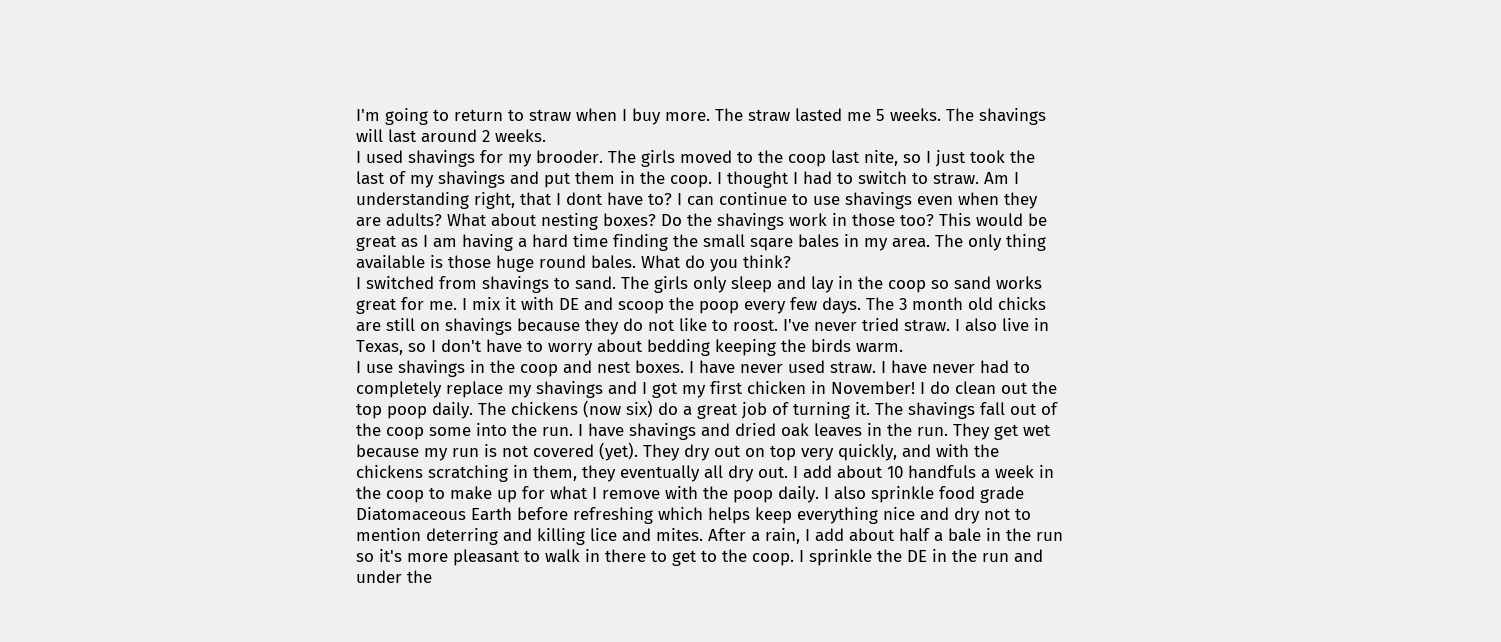I'm going to return to straw when I buy more. The straw lasted me 5 weeks. The shavings will last around 2 weeks.
I used shavings for my brooder. The girls moved to the coop last nite, so I just took the last of my shavings and put them in the coop. I thought I had to switch to straw. Am I understanding right, that I dont have to? I can continue to use shavings even when they are adults? What about nesting boxes? Do the shavings work in those too? This would be great as I am having a hard time finding the small sqare bales in my area. The only thing available is those huge round bales. What do you think?
I switched from shavings to sand. The girls only sleep and lay in the coop so sand works great for me. I mix it with DE and scoop the poop every few days. The 3 month old chicks are still on shavings because they do not like to roost. I've never tried straw. I also live in Texas, so I don't have to worry about bedding keeping the birds warm.
I use shavings in the coop and nest boxes. I have never used straw. I have never had to completely replace my shavings and I got my first chicken in November! I do clean out the top poop daily. The chickens (now six) do a great job of turning it. The shavings fall out of the coop some into the run. I have shavings and dried oak leaves in the run. They get wet because my run is not covered (yet). They dry out on top very quickly, and with the chickens scratching in them, they eventually all dry out. I add about 10 handfuls a week in the coop to make up for what I remove with the poop daily. I also sprinkle food grade Diatomaceous Earth before refreshing which helps keep everything nice and dry not to mention deterring and killing lice and mites. After a rain, I add about half a bale in the run so it's more pleasant to walk in there to get to the coop. I sprinkle the DE in the run and under the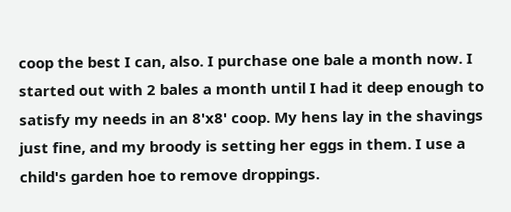coop the best I can, also. I purchase one bale a month now. I started out with 2 bales a month until I had it deep enough to satisfy my needs in an 8'x8' coop. My hens lay in the shavings just fine, and my broody is setting her eggs in them. I use a child's garden hoe to remove droppings.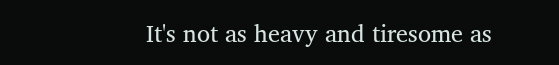It's not as heavy and tiresome as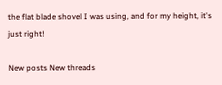the flat blade shovel I was using, and for my height, it's just right!

New posts New threads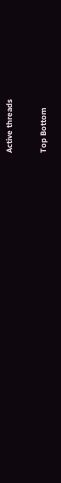Active threads

Top Bottom